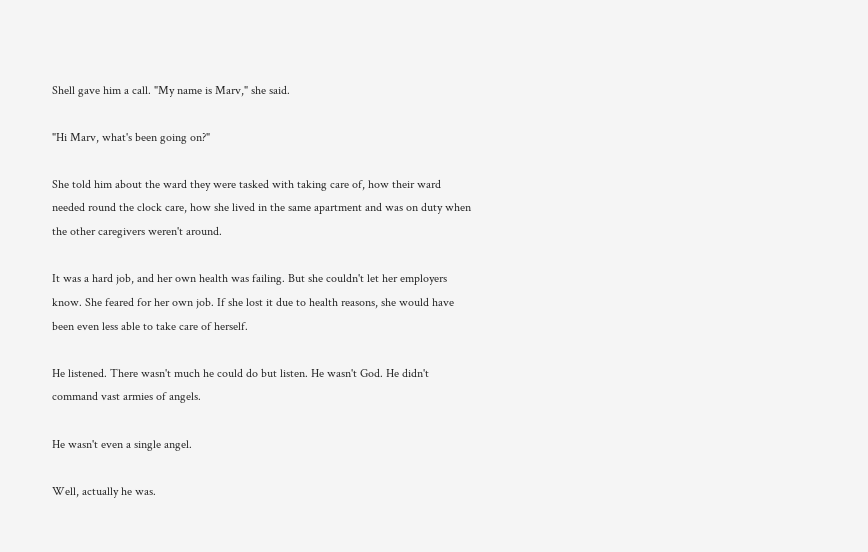Shell gave him a call. "My name is Marv," she said.

"Hi Marv, what's been going on?"

She told him about the ward they were tasked with taking care of, how their ward needed round the clock care, how she lived in the same apartment and was on duty when the other caregivers weren't around.

It was a hard job, and her own health was failing. But she couldn't let her employers know. She feared for her own job. If she lost it due to health reasons, she would have been even less able to take care of herself.

He listened. There wasn't much he could do but listen. He wasn't God. He didn't command vast armies of angels.

He wasn't even a single angel.

Well, actually he was.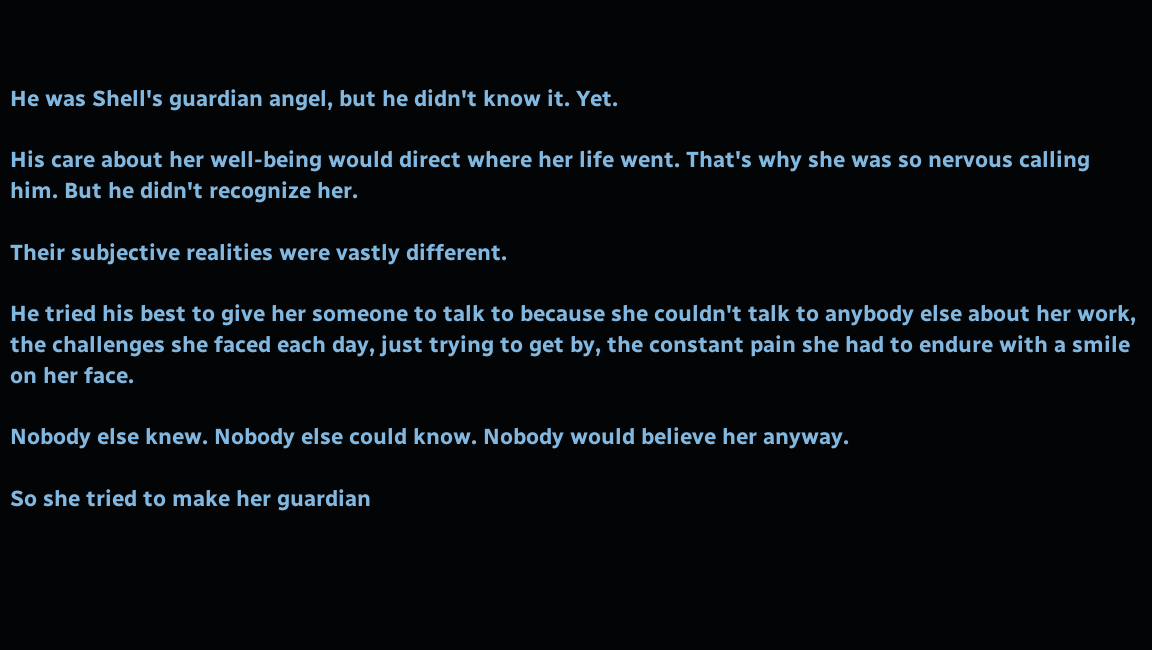He was Shell's guardian angel, but he didn't know it. Yet.

His care about her well-being would direct where her life went. That's why she was so nervous calling him. But he didn't recognize her.

Their subjective realities were vastly different.

He tried his best to give her someone to talk to because she couldn't talk to anybody else about her work, the challenges she faced each day, just trying to get by, the constant pain she had to endure with a smile on her face.

Nobody else knew. Nobody else could know. Nobody would believe her anyway.

So she tried to make her guardian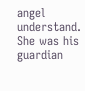angel understand. She was his guardian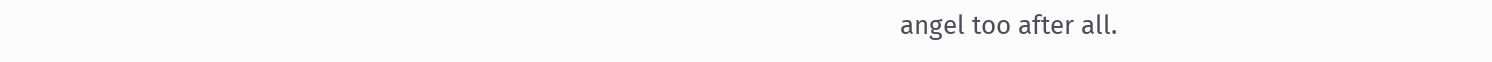angel too after all.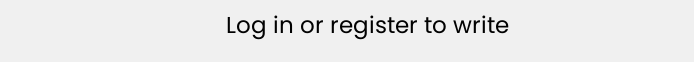Log in or register to write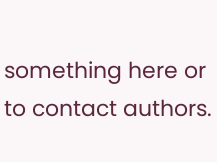something here or to contact authors.